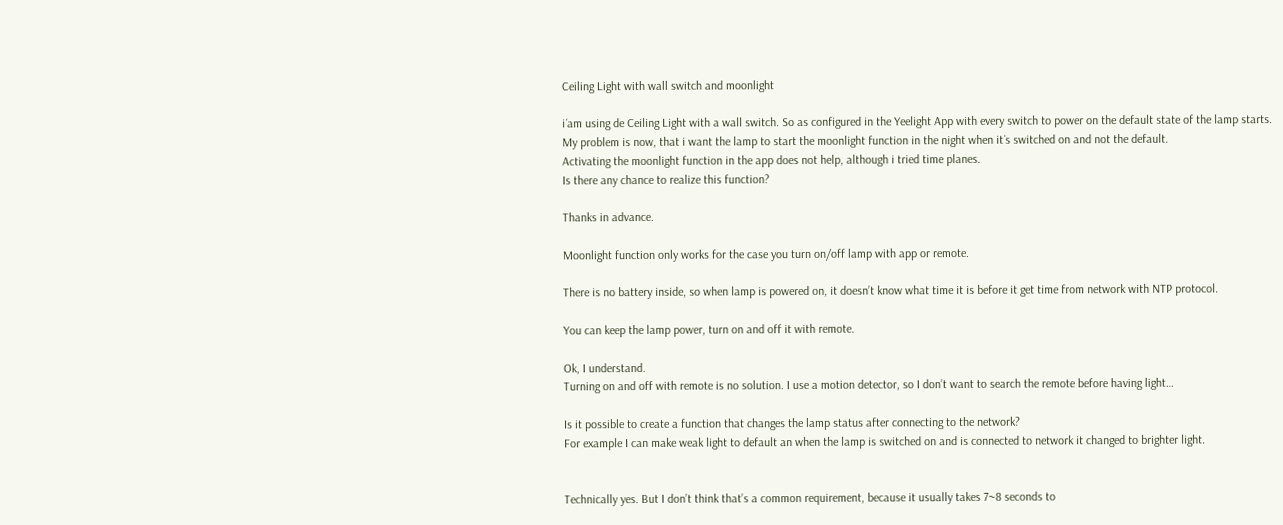Ceiling Light with wall switch and moonlight

i´am using de Ceiling Light with a wall switch. So as configured in the Yeelight App with every switch to power on the default state of the lamp starts.
My problem is now, that i want the lamp to start the moonlight function in the night when it´s switched on and not the default.
Activating the moonlight function in the app does not help, although i tried time planes.
Is there any chance to realize this function?

Thanks in advance.

Moonlight function only works for the case you turn on/off lamp with app or remote.

There is no battery inside, so when lamp is powered on, it doesn’t know what time it is before it get time from network with NTP protocol.

You can keep the lamp power, turn on and off it with remote.

Ok, I understand.
Turning on and off with remote is no solution. I use a motion detector, so I don’t want to search the remote before having light…

Is it possible to create a function that changes the lamp status after connecting to the network?
For example I can make weak light to default an when the lamp is switched on and is connected to network it changed to brighter light.


Technically yes. But I don’t think that’s a common requirement, because it usually takes 7~8 seconds to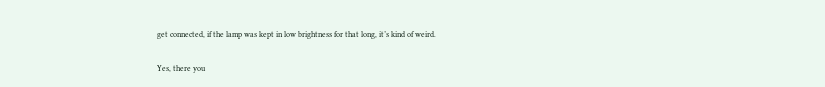get connected, if the lamp was kept in low brightness for that long, it’s kind of weird.

Yes, there you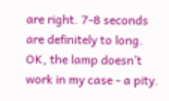are right. 7-8 seconds are definitely to long.
OK, the lamp doesn’t work in my case - a pity.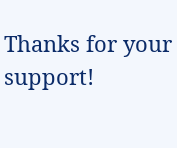Thanks for your support!